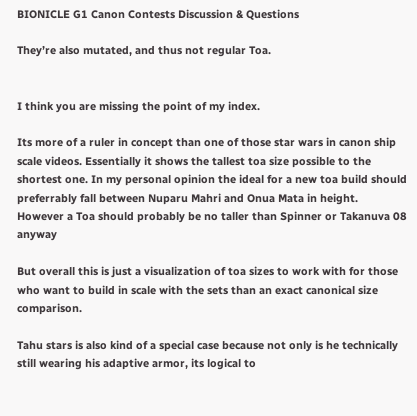BIONICLE G1 Canon Contests Discussion & Questions

They’re also mutated, and thus not regular Toa.


I think you are missing the point of my index.

Its more of a ruler in concept than one of those star wars in canon ship scale videos. Essentially it shows the tallest toa size possible to the shortest one. In my personal opinion the ideal for a new toa build should preferrably fall between Nuparu Mahri and Onua Mata in height. However a Toa should probably be no taller than Spinner or Takanuva 08 anyway

But overall this is just a visualization of toa sizes to work with for those who want to build in scale with the sets than an exact canonical size comparison.

Tahu stars is also kind of a special case because not only is he technically still wearing his adaptive armor, its logical to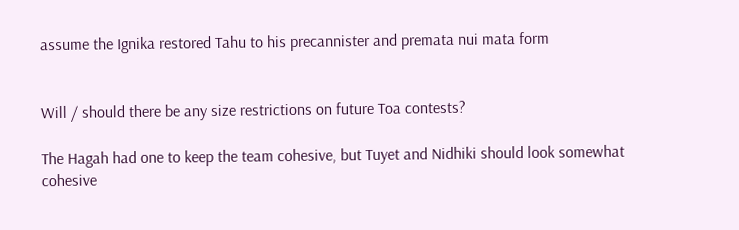assume the Ignika restored Tahu to his precannister and premata nui mata form


Will / should there be any size restrictions on future Toa contests?

The Hagah had one to keep the team cohesive, but Tuyet and Nidhiki should look somewhat cohesive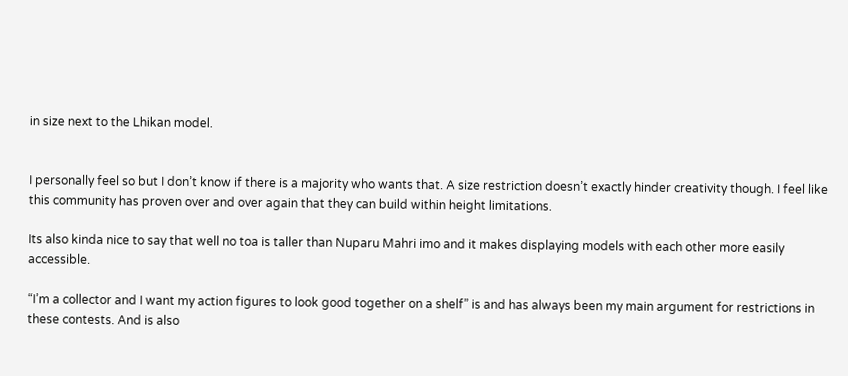in size next to the Lhikan model.


I personally feel so but I don’t know if there is a majority who wants that. A size restriction doesn’t exactly hinder creativity though. I feel like this community has proven over and over again that they can build within height limitations.

Its also kinda nice to say that well no toa is taller than Nuparu Mahri imo and it makes displaying models with each other more easily accessible.

“I’m a collector and I want my action figures to look good together on a shelf” is and has always been my main argument for restrictions in these contests. And is also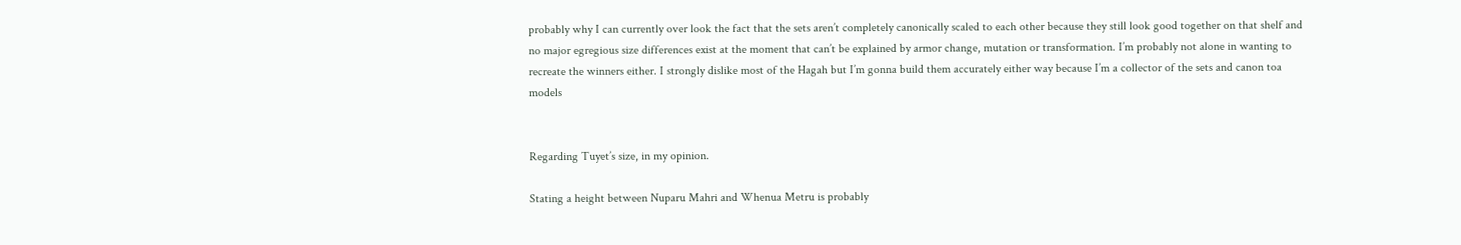probably why I can currently over look the fact that the sets aren’t completely canonically scaled to each other because they still look good together on that shelf and no major egregious size differences exist at the moment that can’t be explained by armor change, mutation or transformation. I’m probably not alone in wanting to recreate the winners either. I strongly dislike most of the Hagah but I’m gonna build them accurately either way because I’m a collector of the sets and canon toa models


Regarding Tuyet’s size, in my opinion.

Stating a height between Nuparu Mahri and Whenua Metru is probably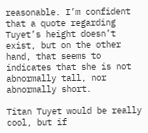reasonable. I’m confident that a quote regarding Tuyet’s height doesn’t exist, but on the other hand, that seems to indicates that she is not abnormally tall, nor abnormally short.

Titan Tuyet would be really cool, but if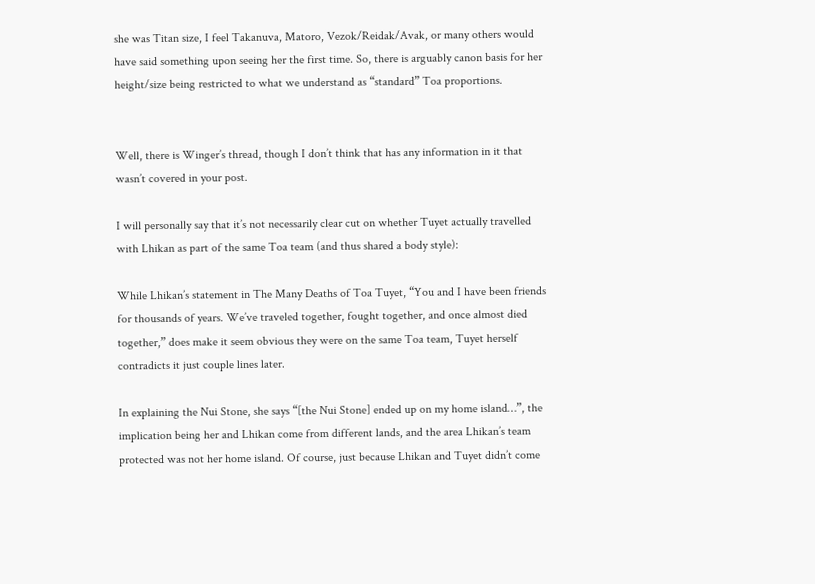she was Titan size, I feel Takanuva, Matoro, Vezok/Reidak/Avak, or many others would have said something upon seeing her the first time. So, there is arguably canon basis for her height/size being restricted to what we understand as “standard” Toa proportions.


Well, there is Winger’s thread, though I don’t think that has any information in it that wasn’t covered in your post.

I will personally say that it’s not necessarily clear cut on whether Tuyet actually travelled with Lhikan as part of the same Toa team (and thus shared a body style):

While Lhikan’s statement in The Many Deaths of Toa Tuyet, “You and I have been friends for thousands of years. We’ve traveled together, fought together, and once almost died together,” does make it seem obvious they were on the same Toa team, Tuyet herself contradicts it just couple lines later.

In explaining the Nui Stone, she says “[the Nui Stone] ended up on my home island…”, the implication being her and Lhikan come from different lands, and the area Lhikan’s team protected was not her home island. Of course, just because Lhikan and Tuyet didn’t come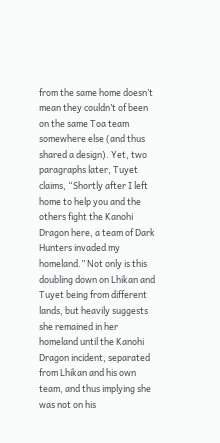from the same home doesn’t mean they couldn’t of been on the same Toa team somewhere else (and thus shared a design). Yet, two paragraphs later, Tuyet claims, “Shortly after I left home to help you and the others fight the Kanohi Dragon here, a team of Dark Hunters invaded my homeland.” Not only is this doubling down on Lhikan and Tuyet being from different lands, but heavily suggests she remained in her homeland until the Kanohi Dragon incident, separated from Lhikan and his own team, and thus implying she was not on his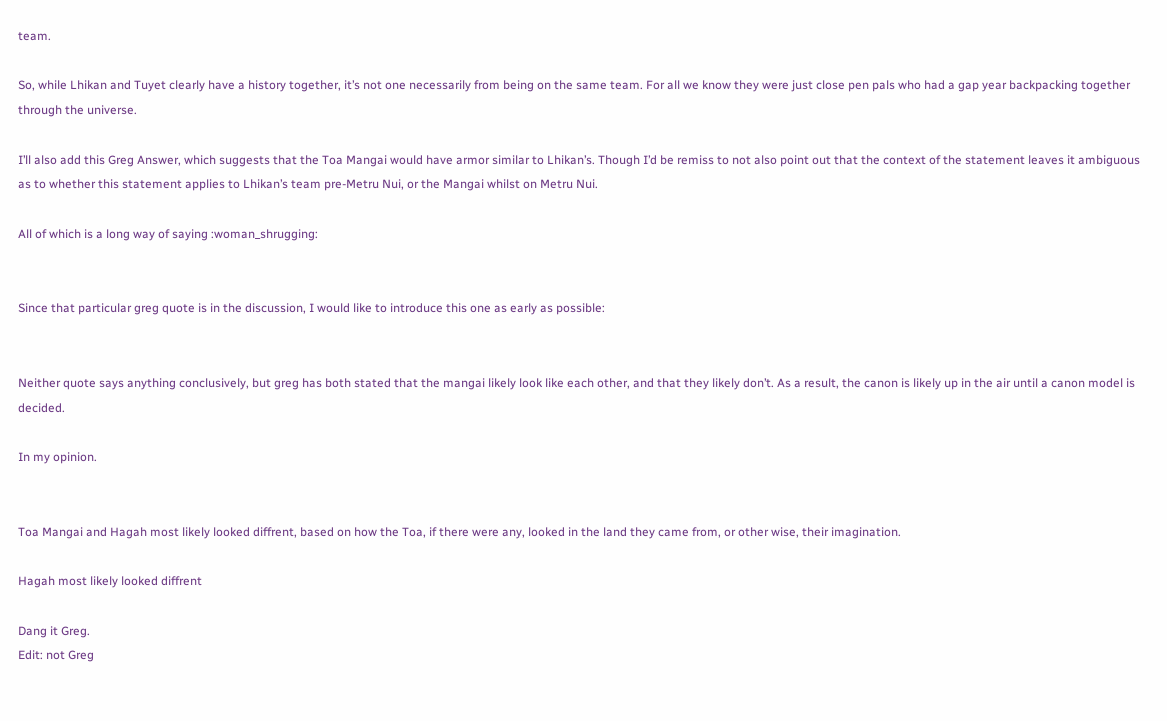team.

So, while Lhikan and Tuyet clearly have a history together, it’s not one necessarily from being on the same team. For all we know they were just close pen pals who had a gap year backpacking together through the universe.

I’ll also add this Greg Answer, which suggests that the Toa Mangai would have armor similar to Lhikan’s. Though I’d be remiss to not also point out that the context of the statement leaves it ambiguous as to whether this statement applies to Lhikan’s team pre-Metru Nui, or the Mangai whilst on Metru Nui.

All of which is a long way of saying :woman_shrugging:


Since that particular greg quote is in the discussion, I would like to introduce this one as early as possible:


Neither quote says anything conclusively, but greg has both stated that the mangai likely look like each other, and that they likely don’t. As a result, the canon is likely up in the air until a canon model is decided.

In my opinion.


Toa Mangai and Hagah most likely looked diffrent, based on how the Toa, if there were any, looked in the land they came from, or other wise, their imagination.

Hagah most likely looked diffrent

Dang it Greg.
Edit: not Greg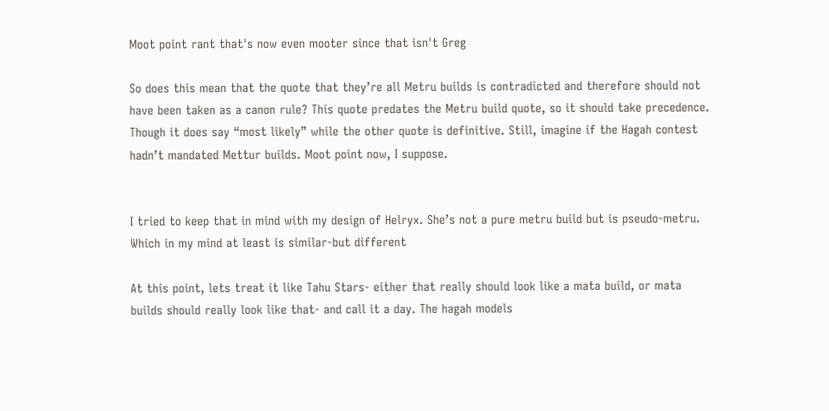Moot point rant that's now even mooter since that isn't Greg

So does this mean that the quote that they’re all Metru builds is contradicted and therefore should not have been taken as a canon rule? This quote predates the Metru build quote, so it should take precedence. Though it does say “most likely” while the other quote is definitive. Still, imagine if the Hagah contest hadn’t mandated Mettur builds. Moot point now, I suppose.


I tried to keep that in mind with my design of Helryx. She’s not a pure metru build but is pseudo-metru. Which in my mind at least is similar-but different

At this point, lets treat it like Tahu Stars- either that really should look like a mata build, or mata builds should really look like that- and call it a day. The hagah models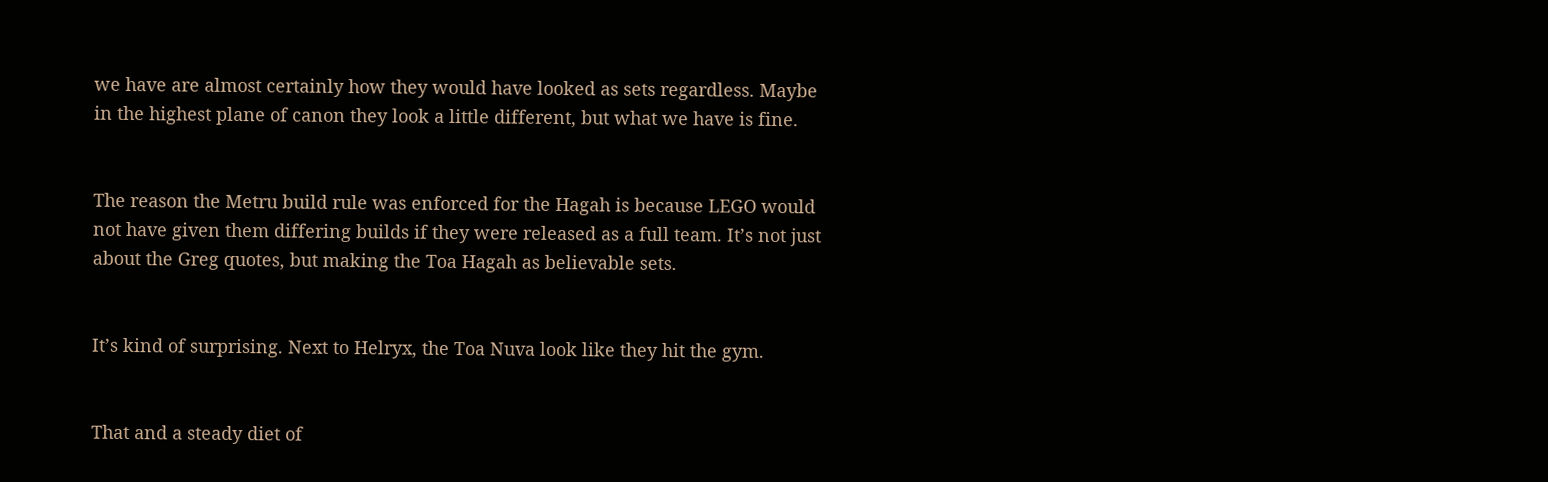we have are almost certainly how they would have looked as sets regardless. Maybe in the highest plane of canon they look a little different, but what we have is fine.


The reason the Metru build rule was enforced for the Hagah is because LEGO would not have given them differing builds if they were released as a full team. It’s not just about the Greg quotes, but making the Toa Hagah as believable sets.


It’s kind of surprising. Next to Helryx, the Toa Nuva look like they hit the gym.


That and a steady diet of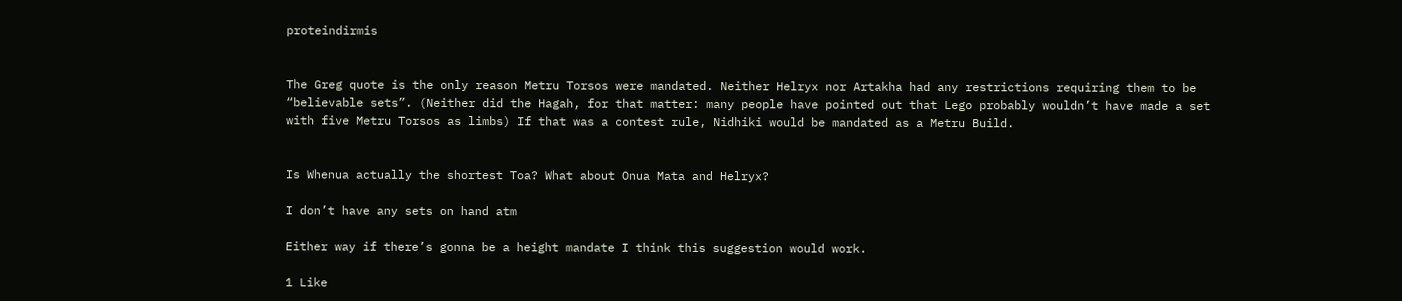proteindirmis


The Greg quote is the only reason Metru Torsos were mandated. Neither Helryx nor Artakha had any restrictions requiring them to be “believable sets”. (Neither did the Hagah, for that matter: many people have pointed out that Lego probably wouldn’t have made a set with five Metru Torsos as limbs) If that was a contest rule, Nidhiki would be mandated as a Metru Build.


Is Whenua actually the shortest Toa? What about Onua Mata and Helryx?

I don’t have any sets on hand atm

Either way if there’s gonna be a height mandate I think this suggestion would work.

1 Like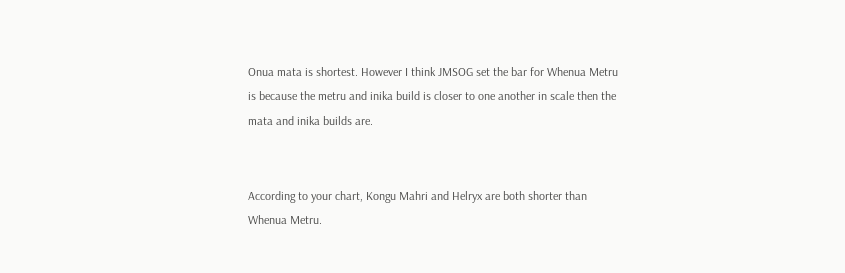Onua mata is shortest. However I think JMSOG set the bar for Whenua Metru is because the metru and inika build is closer to one another in scale then the mata and inika builds are.


According to your chart, Kongu Mahri and Helryx are both shorter than Whenua Metru.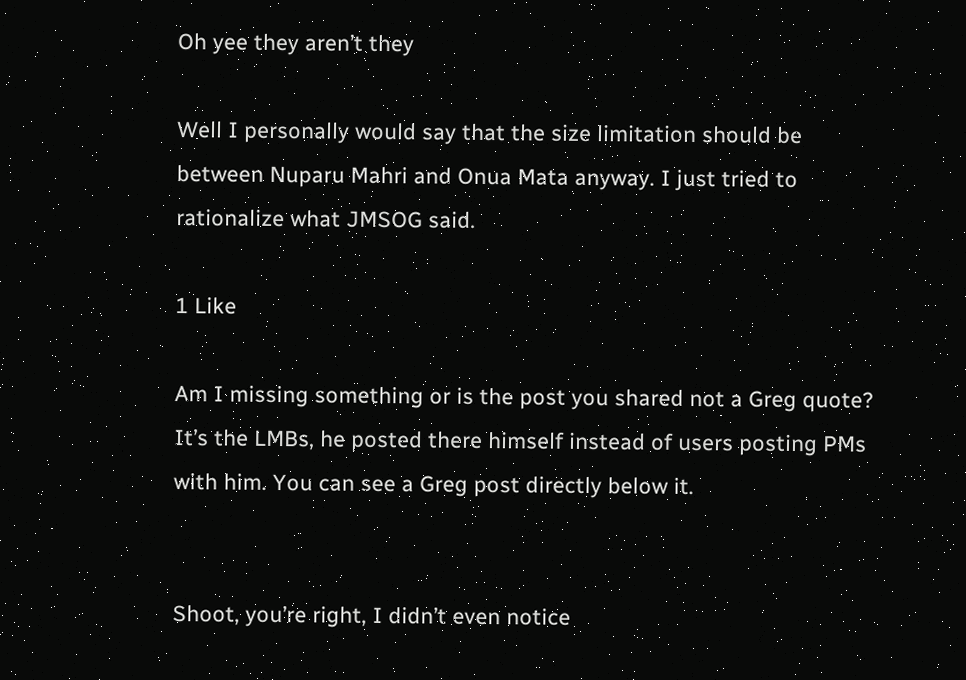Oh yee they aren’t they

Well I personally would say that the size limitation should be between Nuparu Mahri and Onua Mata anyway. I just tried to rationalize what JMSOG said.

1 Like

Am I missing something or is the post you shared not a Greg quote? It’s the LMBs, he posted there himself instead of users posting PMs with him. You can see a Greg post directly below it.


Shoot, you’re right, I didn’t even notice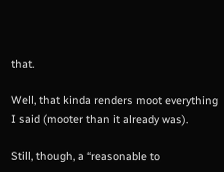that.

Well, that kinda renders moot everything I said (mooter than it already was).

Still, though, a “reasonable to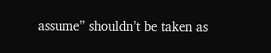assume” shouldn’t be taken as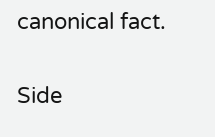canonical fact.

Side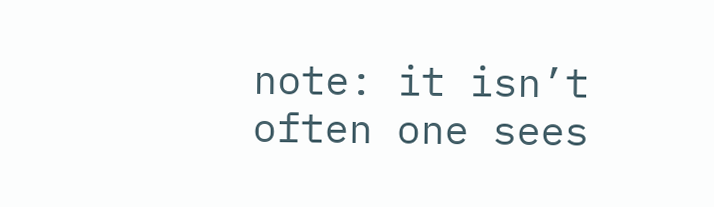note: it isn’t often one sees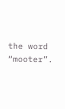the word “mooter”.